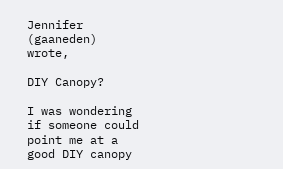Jennifer (gaaneden) wrote,

DIY Canopy?

I was wondering if someone could point me at a good DIY canopy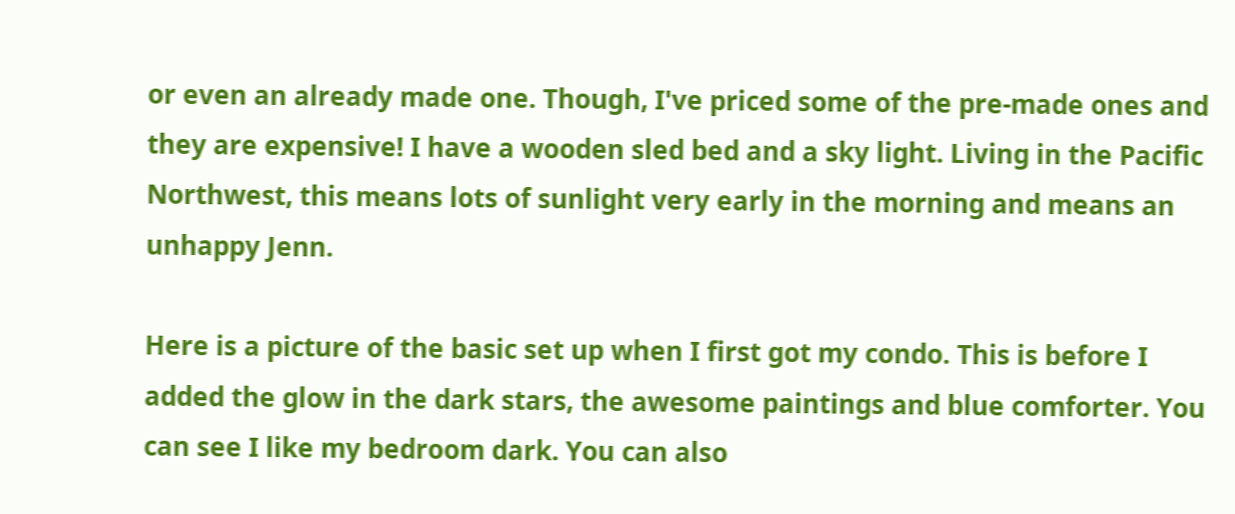or even an already made one. Though, I've priced some of the pre-made ones and they are expensive! I have a wooden sled bed and a sky light. Living in the Pacific Northwest, this means lots of sunlight very early in the morning and means an unhappy Jenn.

Here is a picture of the basic set up when I first got my condo. This is before I added the glow in the dark stars, the awesome paintings and blue comforter. You can see I like my bedroom dark. You can also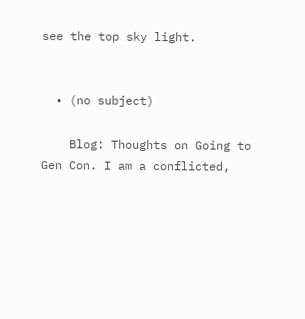see the top sky light.


  • (no subject)

    Blog: Thoughts on Going to Gen Con. I am a conflicted,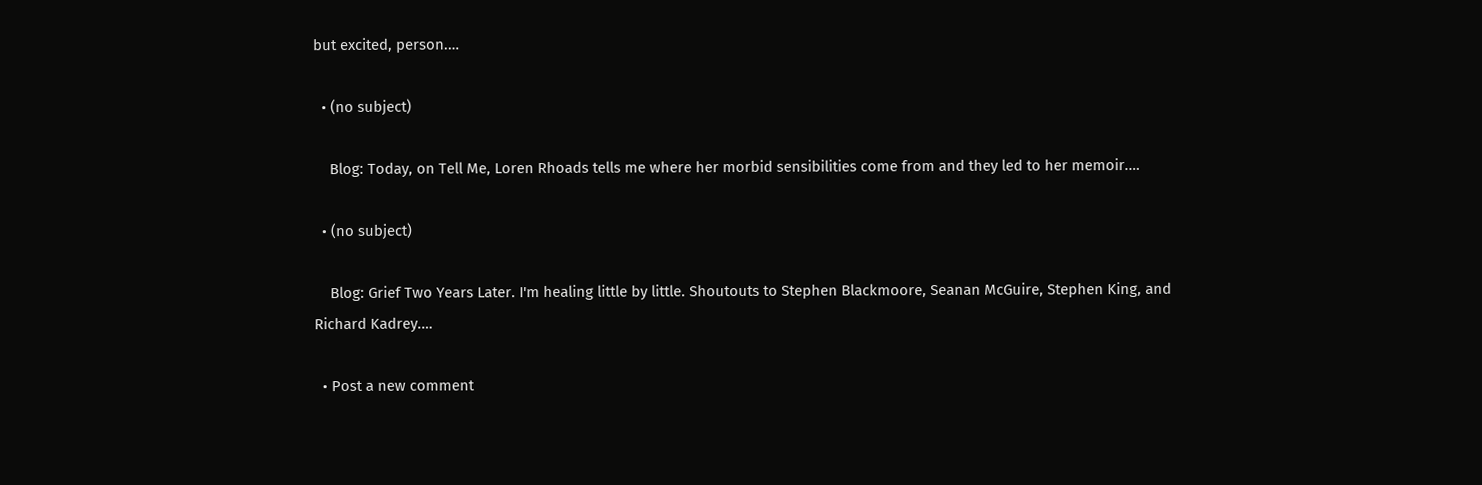but excited, person.…

  • (no subject)

    Blog: Today, on Tell Me, Loren Rhoads tells me where her morbid sensibilities come from and they led to her memoir.…

  • (no subject)

    Blog: Grief Two Years Later. I'm healing little by little. Shoutouts to Stephen Blackmoore, Seanan McGuire, Stephen King, and Richard Kadrey.…

  • Post a new comment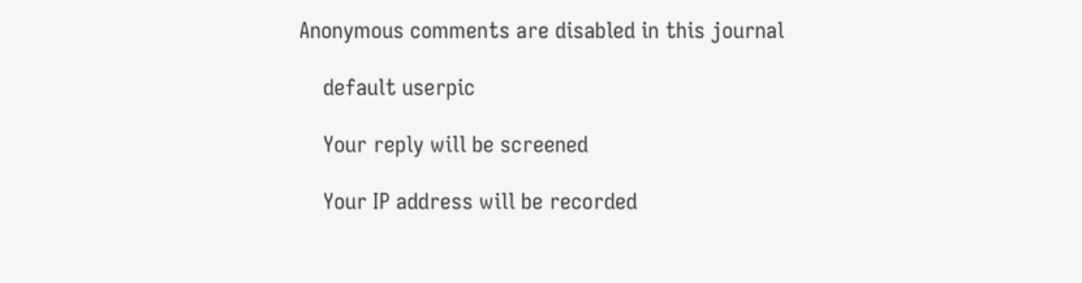Anonymous comments are disabled in this journal

    default userpic

    Your reply will be screened

    Your IP address will be recorded